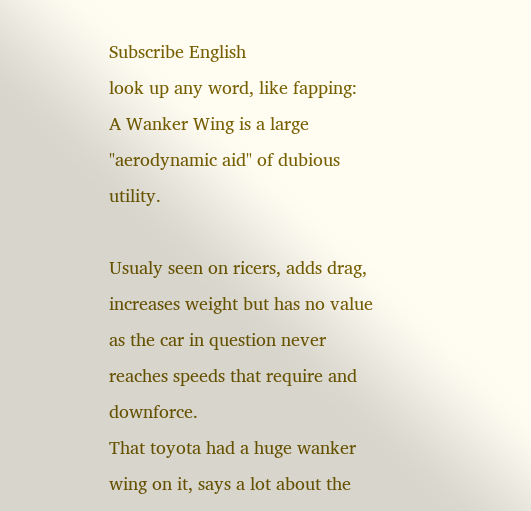Subscribe English
look up any word, like fapping:
A Wanker Wing is a large "aerodynamic aid" of dubious utility.

Usualy seen on ricers, adds drag, increases weight but has no value as the car in question never reaches speeds that require and downforce.
That toyota had a huge wanker wing on it, says a lot about the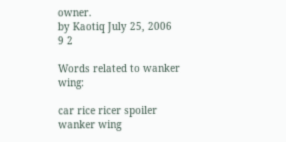owner.
by Kaotiq July 25, 2006
9 2

Words related to wanker wing:

car rice ricer spoiler wanker wing